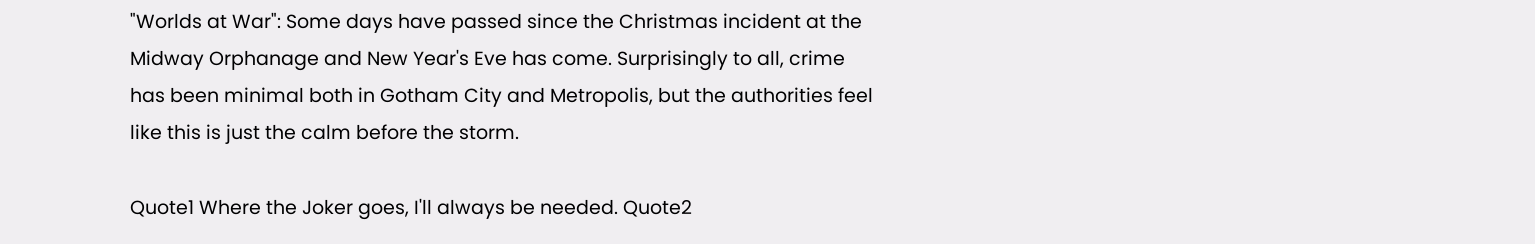"Worlds at War": Some days have passed since the Christmas incident at the Midway Orphanage and New Year's Eve has come. Surprisingly to all, crime has been minimal both in Gotham City and Metropolis, but the authorities feel like this is just the calm before the storm.

Quote1 Where the Joker goes, I'll always be needed. Quote2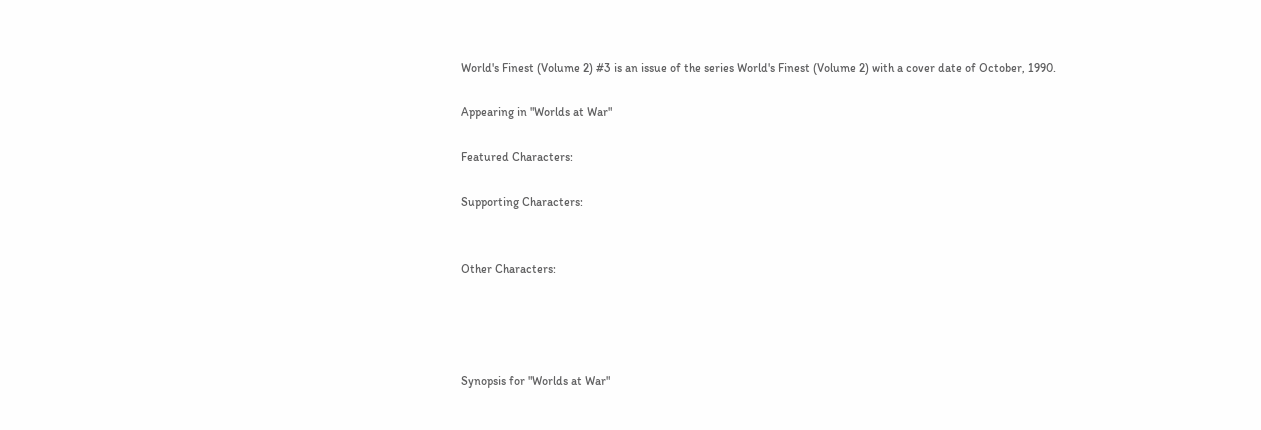World's Finest (Volume 2) #3 is an issue of the series World's Finest (Volume 2) with a cover date of October, 1990.

Appearing in "Worlds at War"

Featured Characters:

Supporting Characters:


Other Characters:




Synopsis for "Worlds at War"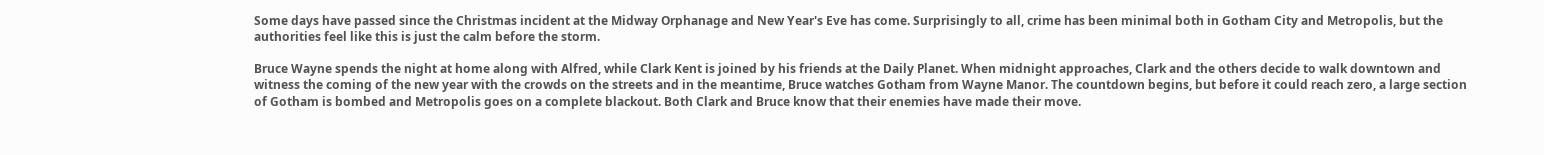Some days have passed since the Christmas incident at the Midway Orphanage and New Year's Eve has come. Surprisingly to all, crime has been minimal both in Gotham City and Metropolis, but the authorities feel like this is just the calm before the storm.

Bruce Wayne spends the night at home along with Alfred, while Clark Kent is joined by his friends at the Daily Planet. When midnight approaches, Clark and the others decide to walk downtown and witness the coming of the new year with the crowds on the streets and in the meantime, Bruce watches Gotham from Wayne Manor. The countdown begins, but before it could reach zero, a large section of Gotham is bombed and Metropolis goes on a complete blackout. Both Clark and Bruce know that their enemies have made their move.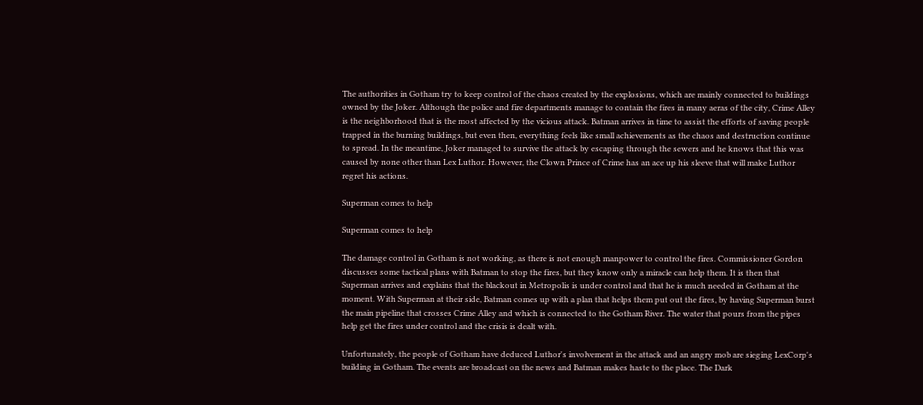The authorities in Gotham try to keep control of the chaos created by the explosions, which are mainly connected to buildings owned by the Joker. Although the police and fire departments manage to contain the fires in many aeras of the city, Crime Alley is the neighborhood that is the most affected by the vicious attack. Batman arrives in time to assist the efforts of saving people trapped in the burning buildings, but even then, everything feels like small achievements as the chaos and destruction continue to spread. In the meantime, Joker managed to survive the attack by escaping through the sewers and he knows that this was caused by none other than Lex Luthor. However, the Clown Prince of Crime has an ace up his sleeve that will make Luthor regret his actions.

Superman comes to help

Superman comes to help

The damage control in Gotham is not working, as there is not enough manpower to control the fires. Commissioner Gordon discusses some tactical plans with Batman to stop the fires, but they know only a miracle can help them. It is then that Superman arrives and explains that the blackout in Metropolis is under control and that he is much needed in Gotham at the moment. With Superman at their side, Batman comes up with a plan that helps them put out the fires, by having Superman burst the main pipeline that crosses Crime Alley and which is connected to the Gotham River. The water that pours from the pipes help get the fires under control and the crisis is dealt with.

Unfortunately, the people of Gotham have deduced Luthor's involvement in the attack and an angry mob are sieging LexCorp's building in Gotham. The events are broadcast on the news and Batman makes haste to the place. The Dark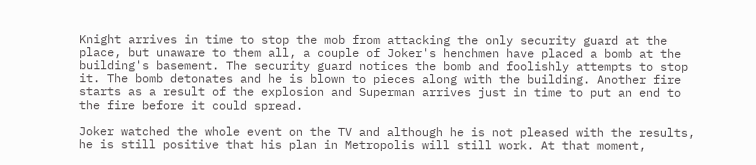Knight arrives in time to stop the mob from attacking the only security guard at the place, but unaware to them all, a couple of Joker's henchmen have placed a bomb at the building's basement. The security guard notices the bomb and foolishly attempts to stop it. The bomb detonates and he is blown to pieces along with the building. Another fire starts as a result of the explosion and Superman arrives just in time to put an end to the fire before it could spread.

Joker watched the whole event on the TV and although he is not pleased with the results, he is still positive that his plan in Metropolis will still work. At that moment,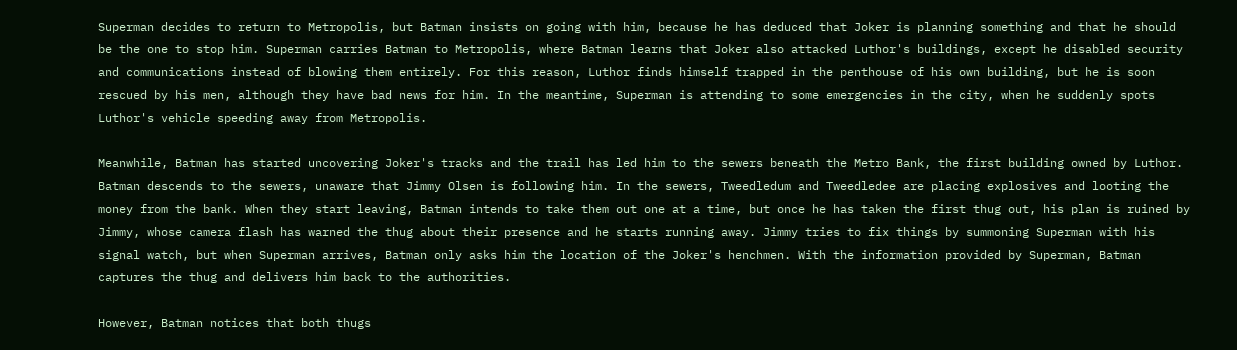Superman decides to return to Metropolis, but Batman insists on going with him, because he has deduced that Joker is planning something and that he should be the one to stop him. Superman carries Batman to Metropolis, where Batman learns that Joker also attacked Luthor's buildings, except he disabled security and communications instead of blowing them entirely. For this reason, Luthor finds himself trapped in the penthouse of his own building, but he is soon rescued by his men, although they have bad news for him. In the meantime, Superman is attending to some emergencies in the city, when he suddenly spots Luthor's vehicle speeding away from Metropolis.

Meanwhile, Batman has started uncovering Joker's tracks and the trail has led him to the sewers beneath the Metro Bank, the first building owned by Luthor. Batman descends to the sewers, unaware that Jimmy Olsen is following him. In the sewers, Tweedledum and Tweedledee are placing explosives and looting the money from the bank. When they start leaving, Batman intends to take them out one at a time, but once he has taken the first thug out, his plan is ruined by Jimmy, whose camera flash has warned the thug about their presence and he starts running away. Jimmy tries to fix things by summoning Superman with his signal watch, but when Superman arrives, Batman only asks him the location of the Joker's henchmen. With the information provided by Superman, Batman captures the thug and delivers him back to the authorities.

However, Batman notices that both thugs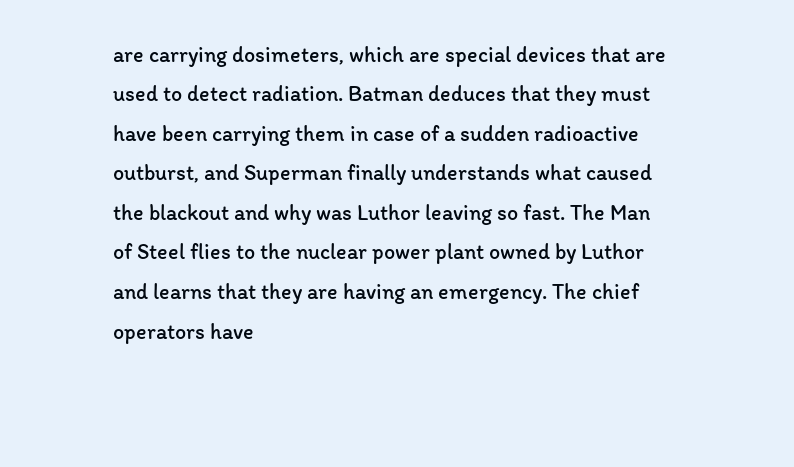are carrying dosimeters, which are special devices that are used to detect radiation. Batman deduces that they must have been carrying them in case of a sudden radioactive outburst, and Superman finally understands what caused the blackout and why was Luthor leaving so fast. The Man of Steel flies to the nuclear power plant owned by Luthor and learns that they are having an emergency. The chief operators have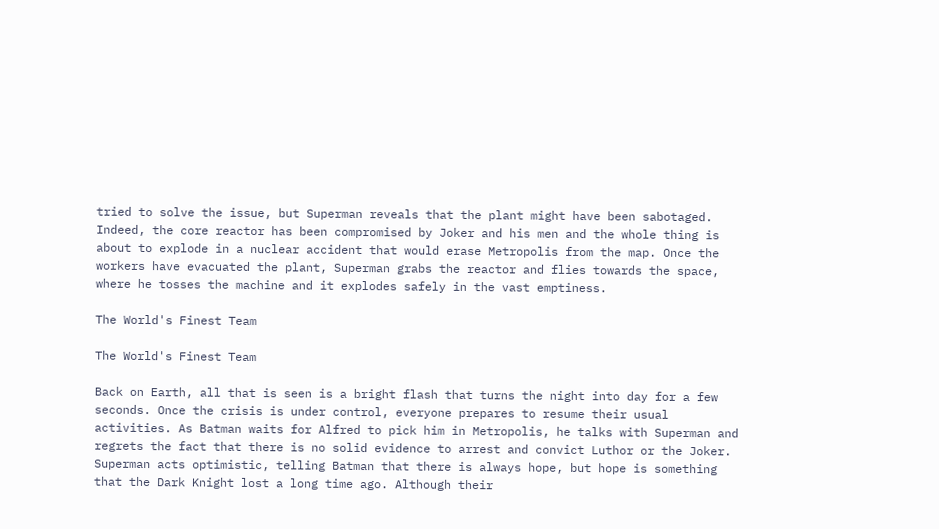tried to solve the issue, but Superman reveals that the plant might have been sabotaged. Indeed, the core reactor has been compromised by Joker and his men and the whole thing is about to explode in a nuclear accident that would erase Metropolis from the map. Once the workers have evacuated the plant, Superman grabs the reactor and flies towards the space, where he tosses the machine and it explodes safely in the vast emptiness.

The World's Finest Team

The World's Finest Team

Back on Earth, all that is seen is a bright flash that turns the night into day for a few seconds. Once the crisis is under control, everyone prepares to resume their usual activities. As Batman waits for Alfred to pick him in Metropolis, he talks with Superman and regrets the fact that there is no solid evidence to arrest and convict Luthor or the Joker. Superman acts optimistic, telling Batman that there is always hope, but hope is something that the Dark Knight lost a long time ago. Although their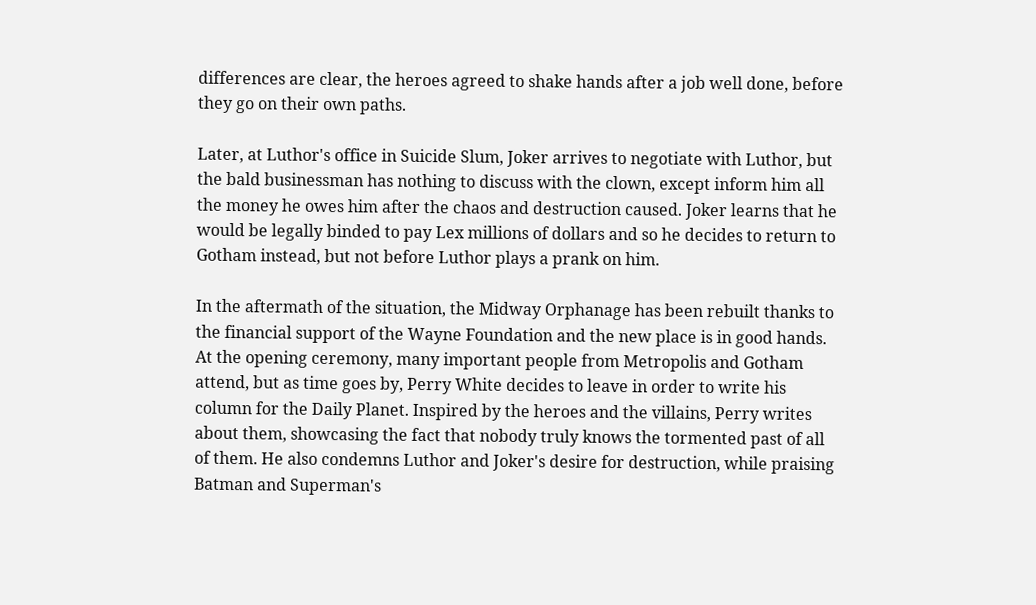differences are clear, the heroes agreed to shake hands after a job well done, before they go on their own paths.

Later, at Luthor's office in Suicide Slum, Joker arrives to negotiate with Luthor, but the bald businessman has nothing to discuss with the clown, except inform him all the money he owes him after the chaos and destruction caused. Joker learns that he would be legally binded to pay Lex millions of dollars and so he decides to return to Gotham instead, but not before Luthor plays a prank on him.

In the aftermath of the situation, the Midway Orphanage has been rebuilt thanks to the financial support of the Wayne Foundation and the new place is in good hands. At the opening ceremony, many important people from Metropolis and Gotham attend, but as time goes by, Perry White decides to leave in order to write his column for the Daily Planet. Inspired by the heroes and the villains, Perry writes about them, showcasing the fact that nobody truly knows the tormented past of all of them. He also condemns Luthor and Joker's desire for destruction, while praising Batman and Superman's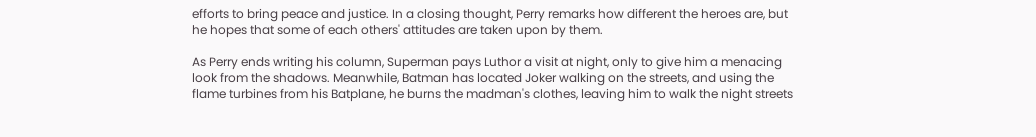efforts to bring peace and justice. In a closing thought, Perry remarks how different the heroes are, but he hopes that some of each others' attitudes are taken upon by them.

As Perry ends writing his column, Superman pays Luthor a visit at night, only to give him a menacing look from the shadows. Meanwhile, Batman has located Joker walking on the streets, and using the flame turbines from his Batplane, he burns the madman's clothes, leaving him to walk the night streets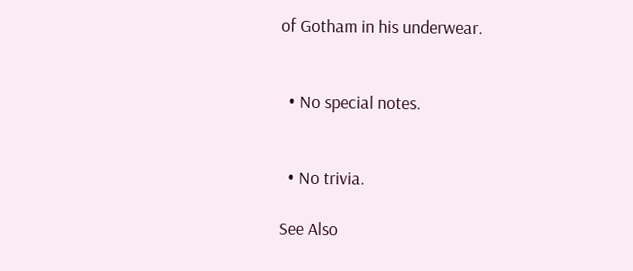of Gotham in his underwear.


  • No special notes.


  • No trivia.

See Also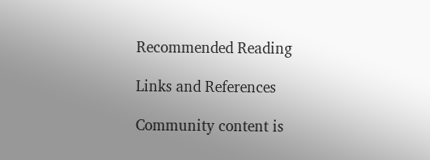Recommended Reading

Links and References

Community content is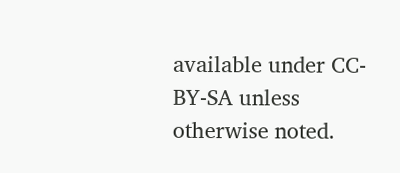available under CC-BY-SA unless otherwise noted.